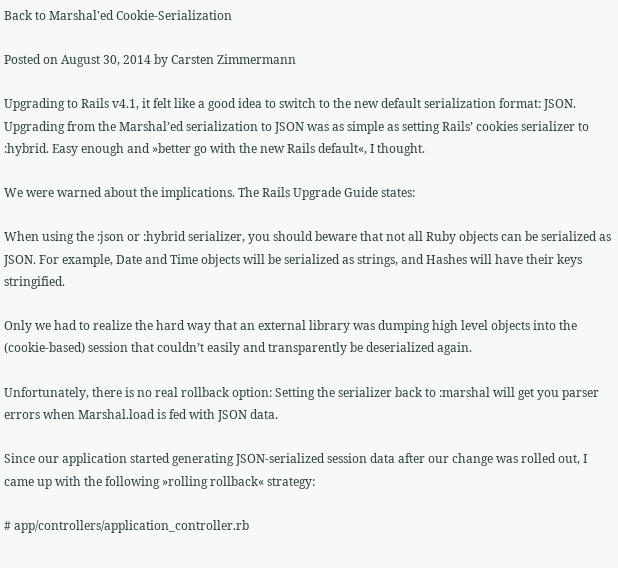Back to Marshal'ed Cookie-Serialization

Posted on August 30, 2014 by Carsten Zimmermann

Upgrading to Rails v4.1, it felt like a good idea to switch to the new default serialization format: JSON. Upgrading from the Marshal’ed serialization to JSON was as simple as setting Rails’ cookies serializer to :hybrid. Easy enough and »better go with the new Rails default«, I thought.

We were warned about the implications. The Rails Upgrade Guide states:

When using the :json or :hybrid serializer, you should beware that not all Ruby objects can be serialized as JSON. For example, Date and Time objects will be serialized as strings, and Hashes will have their keys stringified.

Only we had to realize the hard way that an external library was dumping high level objects into the (cookie-based) session that couldn’t easily and transparently be deserialized again.

Unfortunately, there is no real rollback option: Setting the serializer back to :marshal will get you parser errors when Marshal.load is fed with JSON data.

Since our application started generating JSON-serialized session data after our change was rolled out, I came up with the following »rolling rollback« strategy:

# app/controllers/application_controller.rb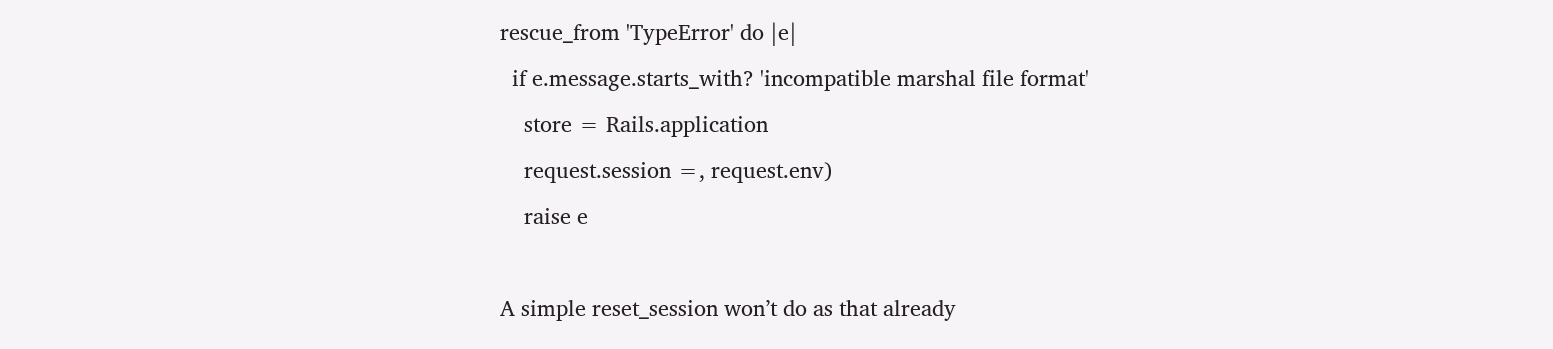rescue_from 'TypeError' do |e|
  if e.message.starts_with? 'incompatible marshal file format'
    store = Rails.application
    request.session =, request.env)
    raise e

A simple reset_session won’t do as that already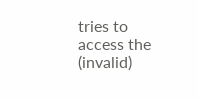tries to access the (invalid)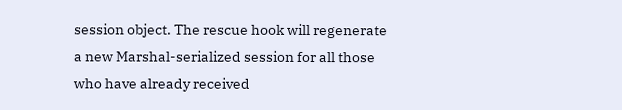session object. The rescue hook will regenerate a new Marshal-serialized session for all those who have already received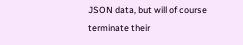JSON data, but will of course terminate their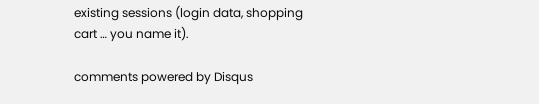existing sessions (login data, shopping cart … you name it).

comments powered by Disqus